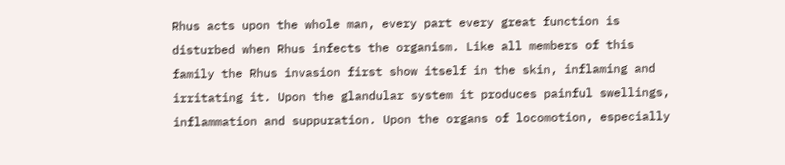Rhus acts upon the whole man, every part every great function is disturbed when Rhus infects the organism. Like all members of this family the Rhus invasion first show itself in the skin, inflaming and irritating it. Upon the glandular system it produces painful swellings, inflammation and suppuration. Upon the organs of locomotion, especially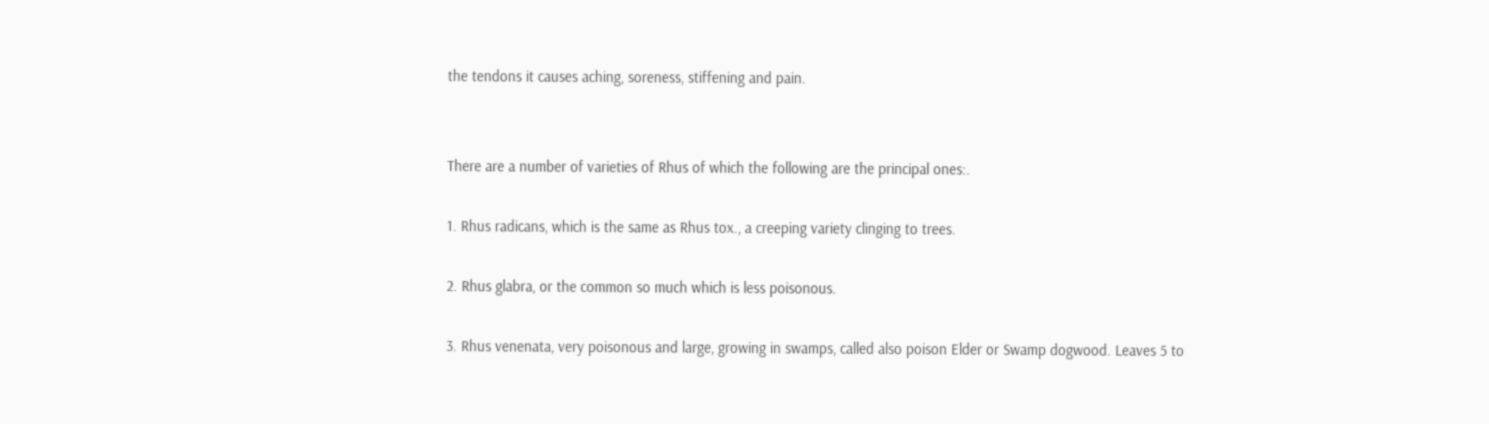the tendons it causes aching, soreness, stiffening and pain.


There are a number of varieties of Rhus of which the following are the principal ones:.

1. Rhus radicans, which is the same as Rhus tox., a creeping variety clinging to trees.

2. Rhus glabra, or the common so much which is less poisonous.

3. Rhus venenata, very poisonous and large, growing in swamps, called also poison Elder or Swamp dogwood. Leaves 5 to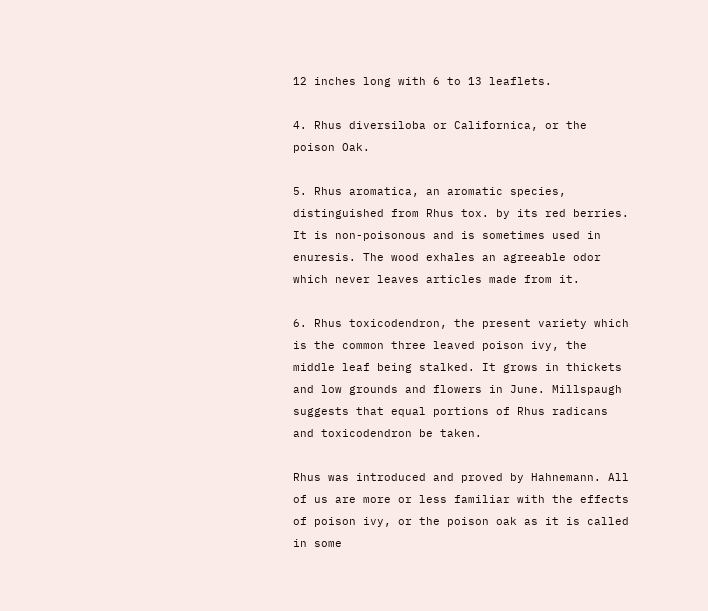12 inches long with 6 to 13 leaflets.

4. Rhus diversiloba or Californica, or the poison Oak.

5. Rhus aromatica, an aromatic species, distinguished from Rhus tox. by its red berries. It is non-poisonous and is sometimes used in enuresis. The wood exhales an agreeable odor which never leaves articles made from it.

6. Rhus toxicodendron, the present variety which is the common three leaved poison ivy, the middle leaf being stalked. It grows in thickets and low grounds and flowers in June. Millspaugh suggests that equal portions of Rhus radicans and toxicodendron be taken.

Rhus was introduced and proved by Hahnemann. All of us are more or less familiar with the effects of poison ivy, or the poison oak as it is called in some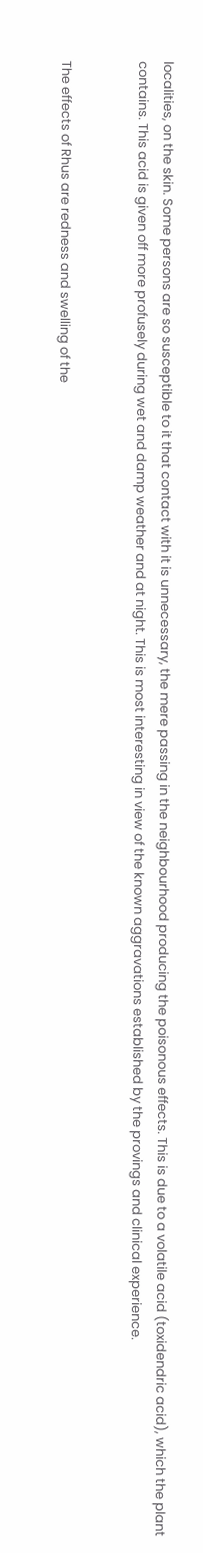localities, on the skin. Some persons are so susceptible to it that contact with it is unnecessary, the mere passing in the neighbourhood producing the poisonous effects. This is due to a volatile acid (toxidendric acid), which the plant contains. This acid is given off more profusely during wet and damp weather and at night. This is most interesting in view of the known aggravations established by the provings and clinical experience.


The effects of Rhus are redness and swelling of the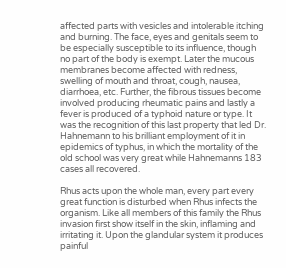affected parts with vesicles and intolerable itching and burning. The face, eyes and genitals seem to be especially susceptible to its influence, though no part of the body is exempt. Later the mucous membranes become affected with redness, swelling of mouth and throat, cough, nausea, diarrhoea, etc. Further, the fibrous tissues become involved producing rheumatic pains and lastly a fever is produced of a typhoid nature or type. It was the recognition of this last property that led Dr. Hahnemann to his brilliant employment of it in epidemics of typhus, in which the mortality of the old school was very great while Hahnemanns 183 cases all recovered.

Rhus acts upon the whole man, every part every great function is disturbed when Rhus infects the organism. Like all members of this family the Rhus invasion first show itself in the skin, inflaming and irritating it. Upon the glandular system it produces painful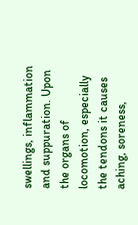swellings, inflammation and suppuration. Upon the organs of locomotion, especially the tendons it causes aching, soreness,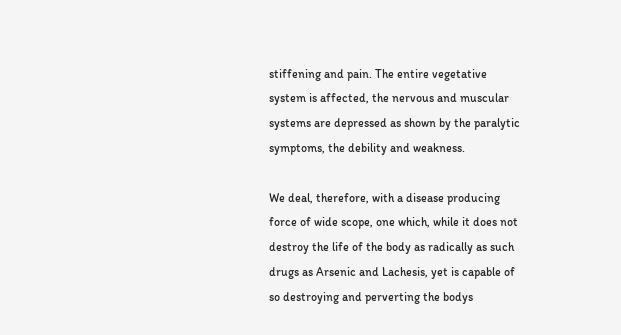stiffening and pain. The entire vegetative system is affected, the nervous and muscular systems are depressed as shown by the paralytic symptoms, the debility and weakness.

We deal, therefore, with a disease producing force of wide scope, one which, while it does not destroy the life of the body as radically as such drugs as Arsenic and Lachesis, yet is capable of so destroying and perverting the bodys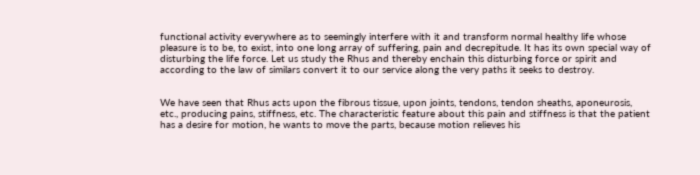functional activity everywhere as to seemingly interfere with it and transform normal healthy life whose pleasure is to be, to exist, into one long array of suffering, pain and decrepitude. It has its own special way of disturbing the life force. Let us study the Rhus and thereby enchain this disturbing force or spirit and according to the law of similars convert it to our service along the very paths it seeks to destroy.


We have seen that Rhus acts upon the fibrous tissue, upon joints, tendons, tendon sheaths, aponeurosis, etc., producing pains, stiffness, etc. The characteristic feature about this pain and stiffness is that the patient has a desire for motion, he wants to move the parts, because motion relieves his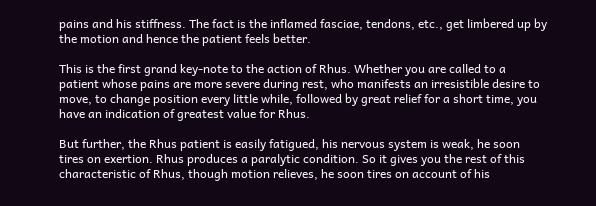pains and his stiffness. The fact is the inflamed fasciae, tendons, etc., get limbered up by the motion and hence the patient feels better.

This is the first grand key-note to the action of Rhus. Whether you are called to a patient whose pains are more severe during rest, who manifests an irresistible desire to move, to change position every little while, followed by great relief for a short time, you have an indication of greatest value for Rhus.

But further, the Rhus patient is easily fatigued, his nervous system is weak, he soon tires on exertion. Rhus produces a paralytic condition. So it gives you the rest of this characteristic of Rhus, though motion relieves, he soon tires on account of his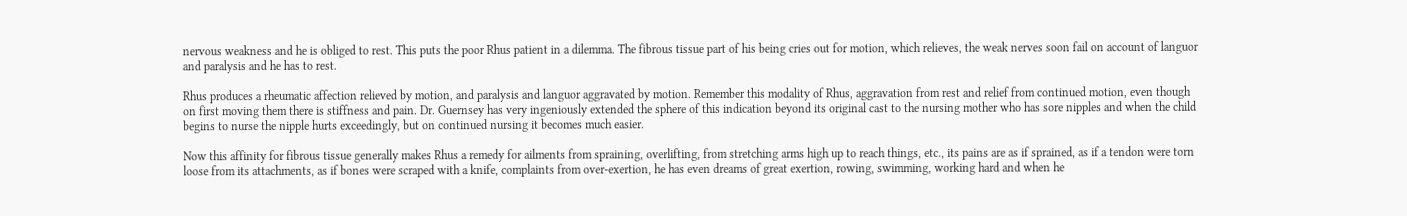nervous weakness and he is obliged to rest. This puts the poor Rhus patient in a dilemma. The fibrous tissue part of his being cries out for motion, which relieves, the weak nerves soon fail on account of languor and paralysis and he has to rest.

Rhus produces a rheumatic affection relieved by motion, and paralysis and languor aggravated by motion. Remember this modality of Rhus, aggravation from rest and relief from continued motion, even though on first moving them there is stiffness and pain. Dr. Guernsey has very ingeniously extended the sphere of this indication beyond its original cast to the nursing mother who has sore nipples and when the child begins to nurse the nipple hurts exceedingly, but on continued nursing it becomes much easier.

Now this affinity for fibrous tissue generally makes Rhus a remedy for ailments from spraining, overlifting, from stretching arms high up to reach things, etc., its pains are as if sprained, as if a tendon were torn loose from its attachments, as if bones were scraped with a knife, complaints from over-exertion, he has even dreams of great exertion, rowing, swimming, working hard and when he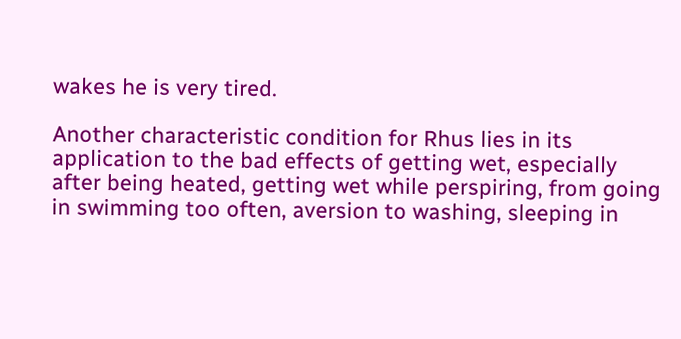wakes he is very tired.

Another characteristic condition for Rhus lies in its application to the bad effects of getting wet, especially after being heated, getting wet while perspiring, from going in swimming too often, aversion to washing, sleeping in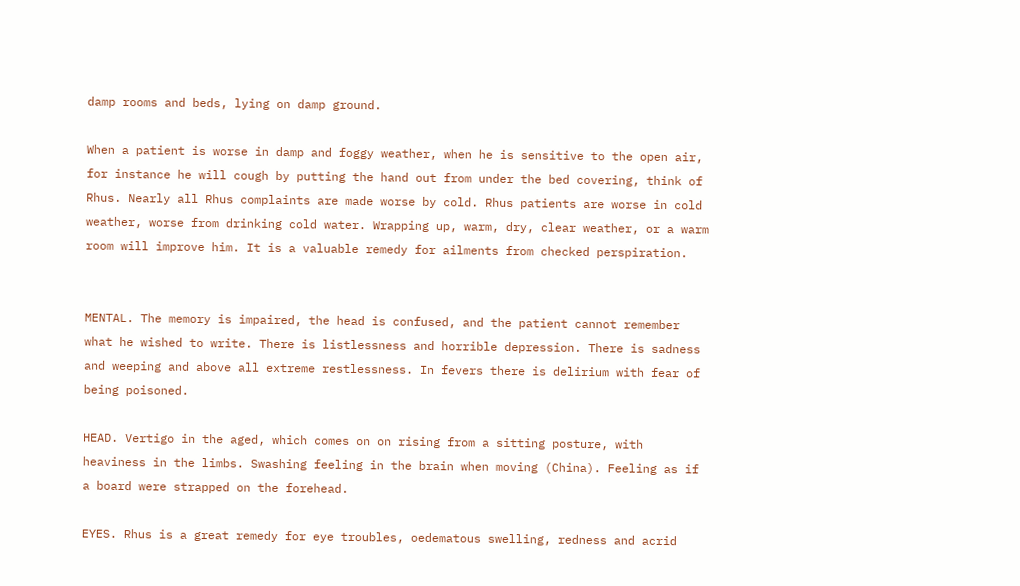damp rooms and beds, lying on damp ground.

When a patient is worse in damp and foggy weather, when he is sensitive to the open air, for instance he will cough by putting the hand out from under the bed covering, think of Rhus. Nearly all Rhus complaints are made worse by cold. Rhus patients are worse in cold weather, worse from drinking cold water. Wrapping up, warm, dry, clear weather, or a warm room will improve him. It is a valuable remedy for ailments from checked perspiration.


MENTAL. The memory is impaired, the head is confused, and the patient cannot remember what he wished to write. There is listlessness and horrible depression. There is sadness and weeping and above all extreme restlessness. In fevers there is delirium with fear of being poisoned.

HEAD. Vertigo in the aged, which comes on on rising from a sitting posture, with heaviness in the limbs. Swashing feeling in the brain when moving (China). Feeling as if a board were strapped on the forehead.

EYES. Rhus is a great remedy for eye troubles, oedematous swelling, redness and acrid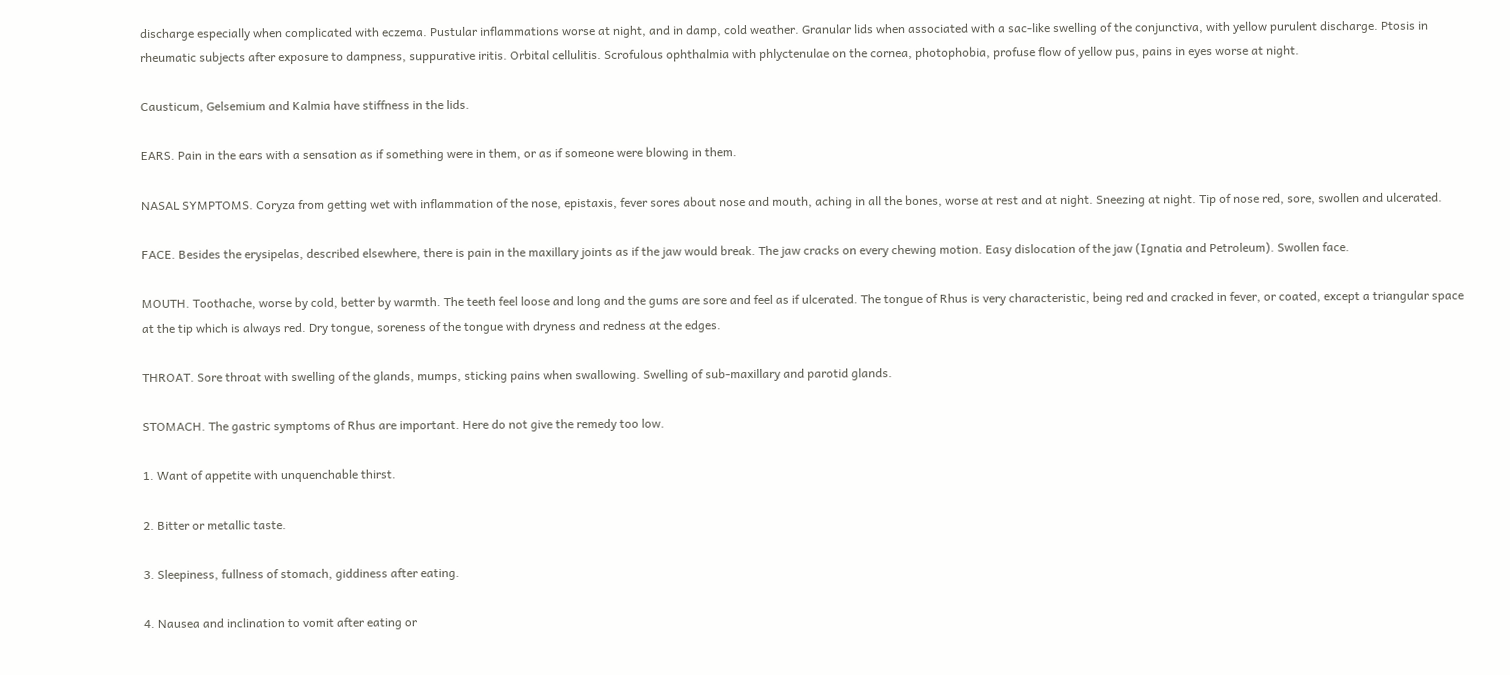discharge especially when complicated with eczema. Pustular inflammations worse at night, and in damp, cold weather. Granular lids when associated with a sac-like swelling of the conjunctiva, with yellow purulent discharge. Ptosis in rheumatic subjects after exposure to dampness, suppurative iritis. Orbital cellulitis. Scrofulous ophthalmia with phlyctenulae on the cornea, photophobia, profuse flow of yellow pus, pains in eyes worse at night.

Causticum, Gelsemium and Kalmia have stiffness in the lids.

EARS. Pain in the ears with a sensation as if something were in them, or as if someone were blowing in them.

NASAL SYMPTOMS. Coryza from getting wet with inflammation of the nose, epistaxis, fever sores about nose and mouth, aching in all the bones, worse at rest and at night. Sneezing at night. Tip of nose red, sore, swollen and ulcerated.

FACE. Besides the erysipelas, described elsewhere, there is pain in the maxillary joints as if the jaw would break. The jaw cracks on every chewing motion. Easy dislocation of the jaw (Ignatia and Petroleum). Swollen face.

MOUTH. Toothache, worse by cold, better by warmth. The teeth feel loose and long and the gums are sore and feel as if ulcerated. The tongue of Rhus is very characteristic, being red and cracked in fever, or coated, except a triangular space at the tip which is always red. Dry tongue, soreness of the tongue with dryness and redness at the edges.

THROAT. Sore throat with swelling of the glands, mumps, sticking pains when swallowing. Swelling of sub-maxillary and parotid glands.

STOMACH. The gastric symptoms of Rhus are important. Here do not give the remedy too low.

1. Want of appetite with unquenchable thirst.

2. Bitter or metallic taste.

3. Sleepiness, fullness of stomach, giddiness after eating.

4. Nausea and inclination to vomit after eating or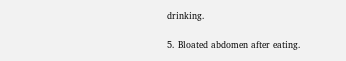drinking.

5. Bloated abdomen after eating.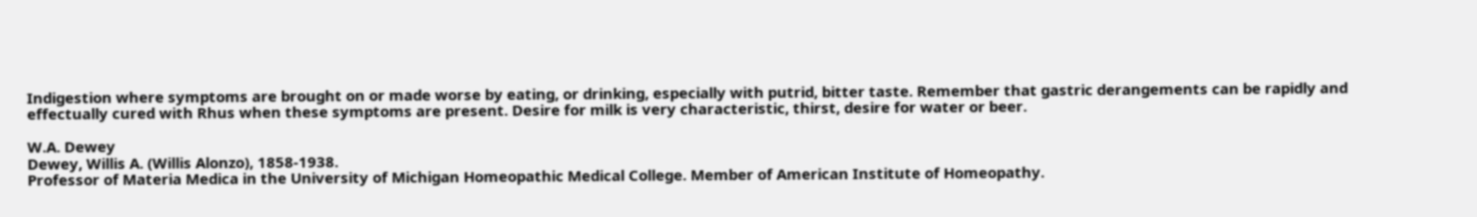Indigestion where symptoms are brought on or made worse by eating, or drinking, especially with putrid, bitter taste. Remember that gastric derangements can be rapidly and effectually cured with Rhus when these symptoms are present. Desire for milk is very characteristic, thirst, desire for water or beer.

W.A. Dewey
Dewey, Willis A. (Willis Alonzo), 1858-1938.
Professor of Materia Medica in the University of Michigan Homeopathic Medical College. Member of American Institute of Homeopathy.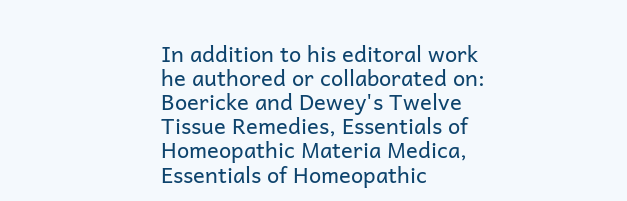In addition to his editoral work he authored or collaborated on: Boericke and Dewey's Twelve Tissue Remedies, Essentials of Homeopathic Materia Medica, Essentials of Homeopathic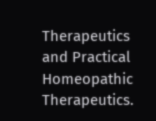Therapeutics and Practical Homeopathic Therapeutics.